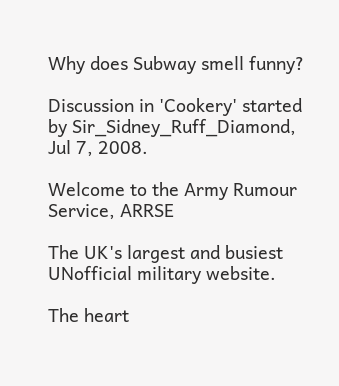Why does Subway smell funny?

Discussion in 'Cookery' started by Sir_Sidney_Ruff_Diamond, Jul 7, 2008.

Welcome to the Army Rumour Service, ARRSE

The UK's largest and busiest UNofficial military website.

The heart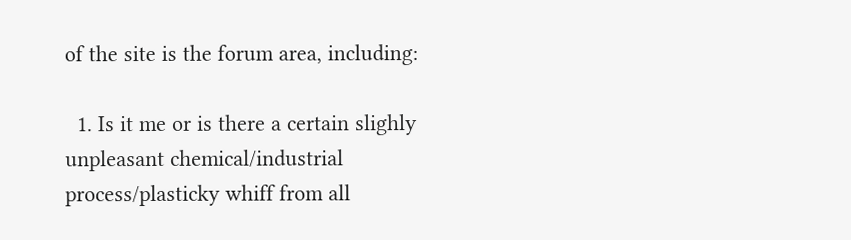of the site is the forum area, including:

  1. Is it me or is there a certain slighly unpleasant chemical/industrial process/plasticky whiff from all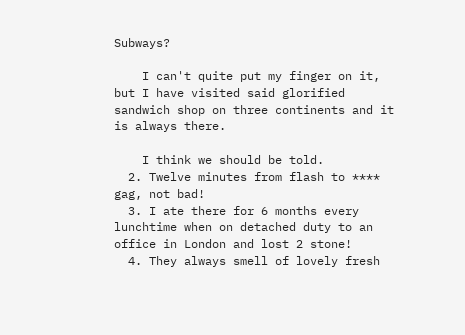Subways?

    I can't quite put my finger on it, but I have visited said glorified sandwich shop on three continents and it is always there.

    I think we should be told.
  2. Twelve minutes from flash to **** gag, not bad!
  3. I ate there for 6 months every lunchtime when on detached duty to an office in London and lost 2 stone!
  4. They always smell of lovely fresh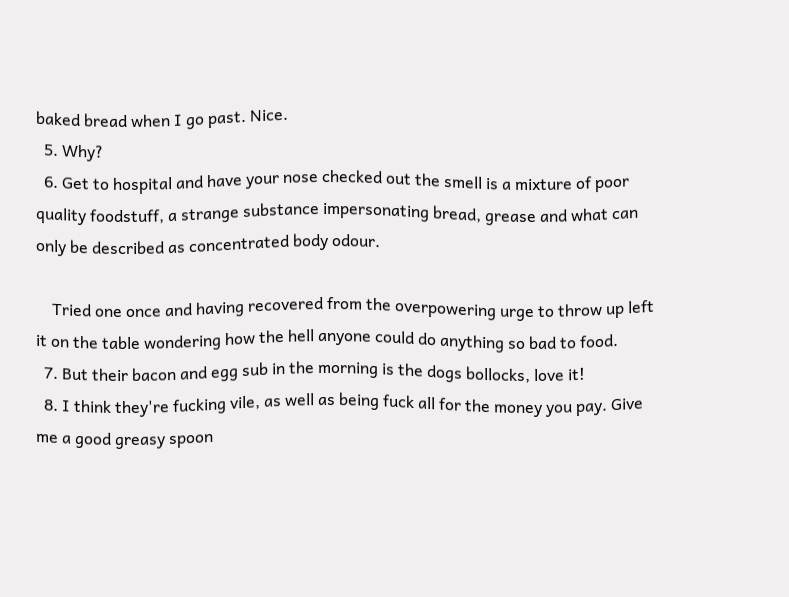baked bread when I go past. Nice.
  5. Why?
  6. Get to hospital and have your nose checked out the smell is a mixture of poor quality foodstuff, a strange substance impersonating bread, grease and what can only be described as concentrated body odour.

    Tried one once and having recovered from the overpowering urge to throw up left it on the table wondering how the hell anyone could do anything so bad to food.
  7. But their bacon and egg sub in the morning is the dogs bollocks, love it!
  8. I think they're fucking vile, as well as being fuck all for the money you pay. Give me a good greasy spoon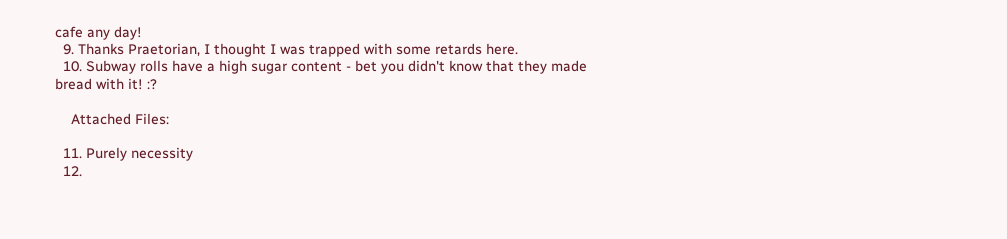cafe any day!
  9. Thanks Praetorian, I thought I was trapped with some retards here.
  10. Subway rolls have a high sugar content - bet you didn't know that they made bread with it! :?

    Attached Files:

  11. Purely necessity
  12.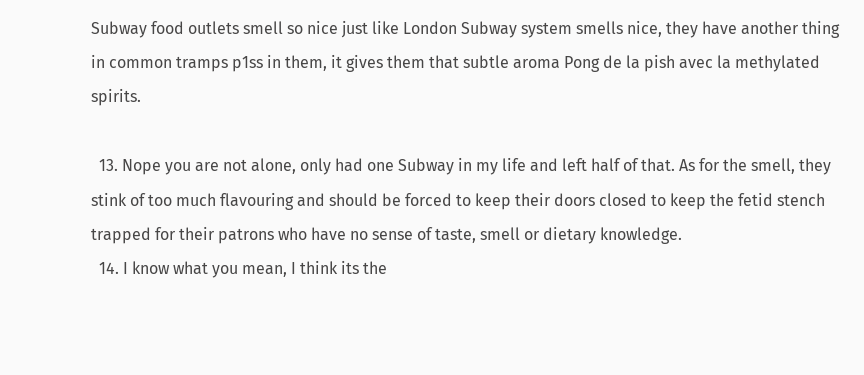Subway food outlets smell so nice just like London Subway system smells nice, they have another thing in common tramps p1ss in them, it gives them that subtle aroma Pong de la pish avec la methylated spirits.

  13. Nope you are not alone, only had one Subway in my life and left half of that. As for the smell, they stink of too much flavouring and should be forced to keep their doors closed to keep the fetid stench trapped for their patrons who have no sense of taste, smell or dietary knowledge.
  14. I know what you mean, I think its the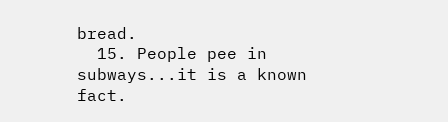bread.
  15. People pee in subways...it is a known fact.